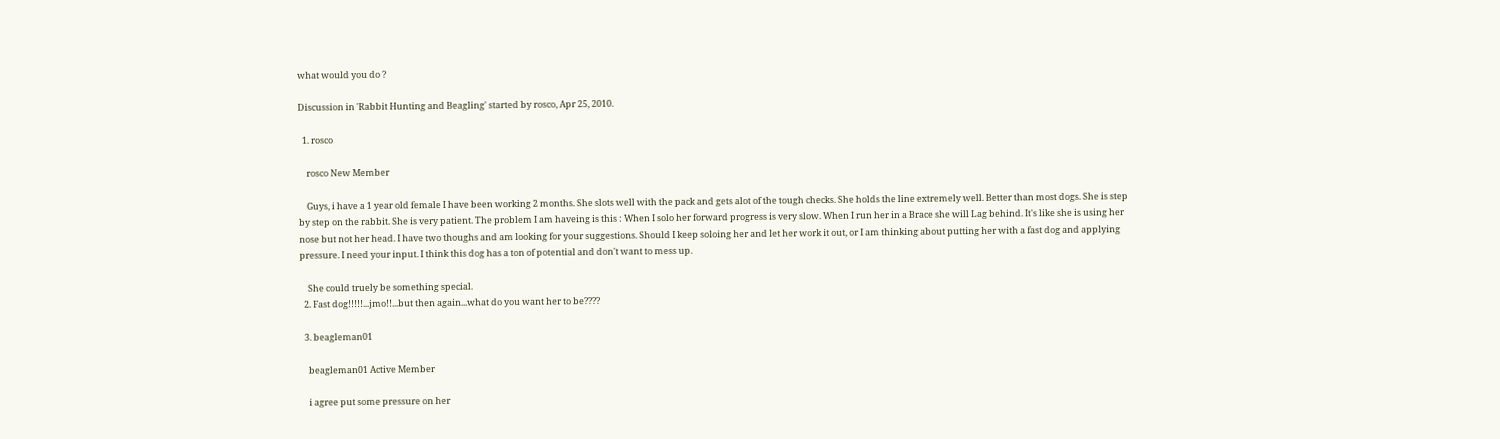what would you do ?

Discussion in 'Rabbit Hunting and Beagling' started by rosco, Apr 25, 2010.

  1. rosco

    rosco New Member

    Guys, i have a 1 year old female I have been working 2 months. She slots well with the pack and gets alot of the tough checks. She holds the line extremely well. Better than most dogs. She is step by step on the rabbit. She is very patient. The problem I am haveing is this : When I solo her forward progress is very slow. When I run her in a Brace she will Lag behind. It's like she is using her nose but not her head. I have two thoughs and am looking for your suggestions. Should I keep soloing her and let her work it out, or I am thinking about putting her with a fast dog and applying pressure. I need your input. I think this dog has a ton of potential and don't want to mess up.

    She could truely be something special.
  2. Fast dog!!!!!...jmo!!...but then again...what do you want her to be????

  3. beagleman01

    beagleman01 Active Member

    i agree put some pressure on her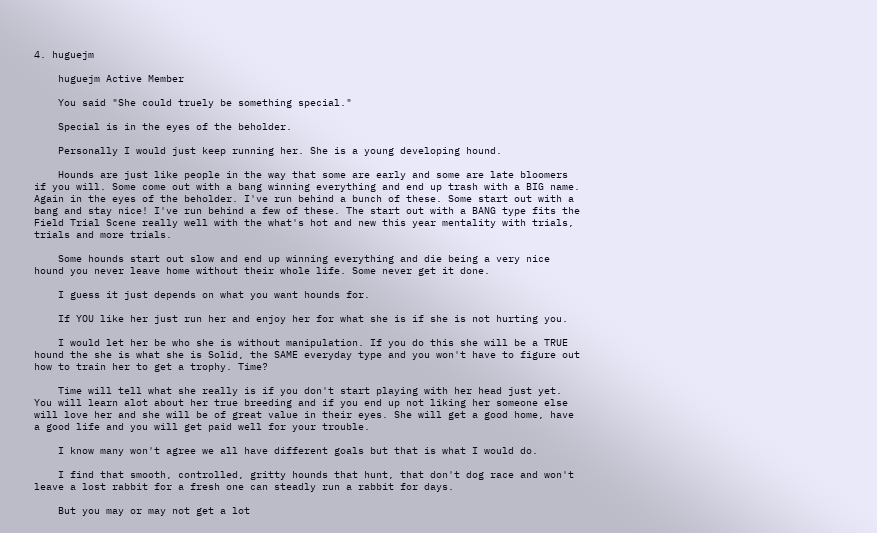4. huguejm

    huguejm Active Member

    You said "She could truely be something special."

    Special is in the eyes of the beholder.

    Personally I would just keep running her. She is a young developing hound.

    Hounds are just like people in the way that some are early and some are late bloomers if you will. Some come out with a bang winning everything and end up trash with a BIG name. Again in the eyes of the beholder. I've run behind a bunch of these. Some start out with a bang and stay nice! I've run behind a few of these. The start out with a BANG type fits the Field Trial Scene really well with the what's hot and new this year mentality with trials, trials and more trials.

    Some hounds start out slow and end up winning everything and die being a very nice hound you never leave home without their whole life. Some never get it done.

    I guess it just depends on what you want hounds for.

    If YOU like her just run her and enjoy her for what she is if she is not hurting you.

    I would let her be who she is without manipulation. If you do this she will be a TRUE hound the she is what she is Solid, the SAME everyday type and you won't have to figure out how to train her to get a trophy. Time?

    Time will tell what she really is if you don't start playing with her head just yet. You will learn alot about her true breeding and if you end up not liking her someone else will love her and she will be of great value in their eyes. She will get a good home, have a good life and you will get paid well for your trouble.

    I know many won't agree we all have different goals but that is what I would do.

    I find that smooth, controlled, gritty hounds that hunt, that don't dog race and won't leave a lost rabbit for a fresh one can steadly run a rabbit for days.

    But you may or may not get a lot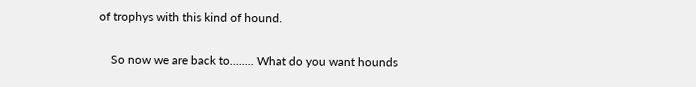of trophys with this kind of hound.

    So now we are back to........ What do you want hounds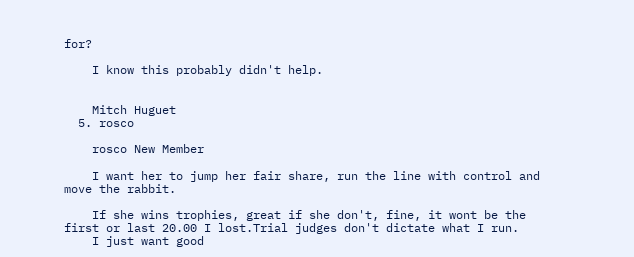for?

    I know this probably didn't help.


    Mitch Huguet
  5. rosco

    rosco New Member

    I want her to jump her fair share, run the line with control and move the rabbit.

    If she wins trophies, great if she don't, fine, it wont be the first or last 20.00 I lost.Trial judges don't dictate what I run.
    I just want good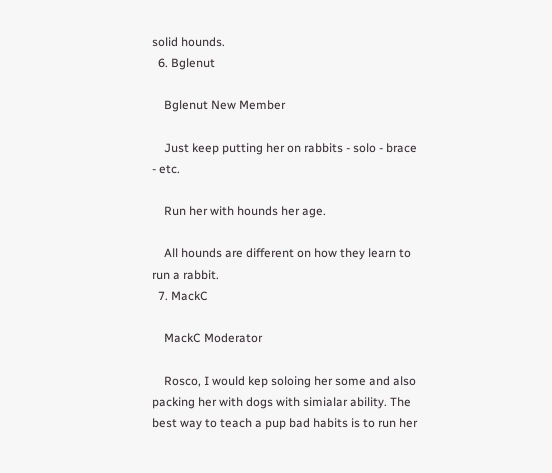solid hounds.
  6. Bglenut

    Bglenut New Member

    Just keep putting her on rabbits - solo - brace - etc.

    Run her with hounds her age.

    All hounds are different on how they learn to run a rabbit.
  7. MackC

    MackC Moderator

    Rosco, I would kep soloing her some and also packing her with dogs with simialar ability. The best way to teach a pup bad habits is to run her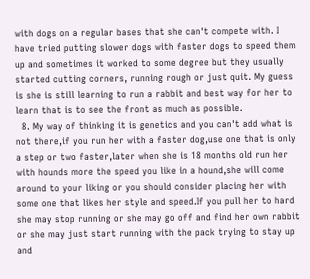with dogs on a regular bases that she can't compete with. I have tried putting slower dogs with faster dogs to speed them up and sometimes it worked to some degree but they usually started cutting corners, running rough or just quit. My guess is she is still learning to run a rabbit and best way for her to learn that is to see the front as much as possible.
  8. My way of thinking it is genetics and you can't add what is not there,if you run her with a faster dog,use one that is only a step or two faster,later when she is 18 months old run her with hounds more the speed you like in a hound,she will come around to your liking or you should consider placing her with some one that likes her style and speed.If you pull her to hard she may stop running or she may go off and find her own rabbit or she may just start running with the pack trying to stay up and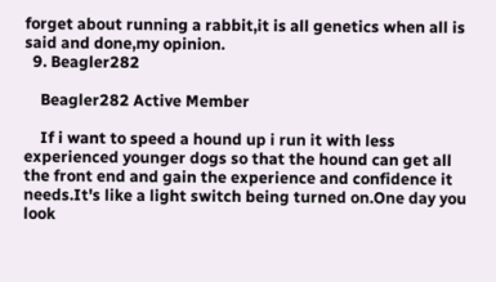forget about running a rabbit,it is all genetics when all is said and done,my opinion.
  9. Beagler282

    Beagler282 Active Member

    If i want to speed a hound up i run it with less experienced younger dogs so that the hound can get all the front end and gain the experience and confidence it needs.It's like a light switch being turned on.One day you look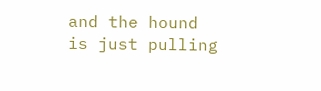and the hound is just pulling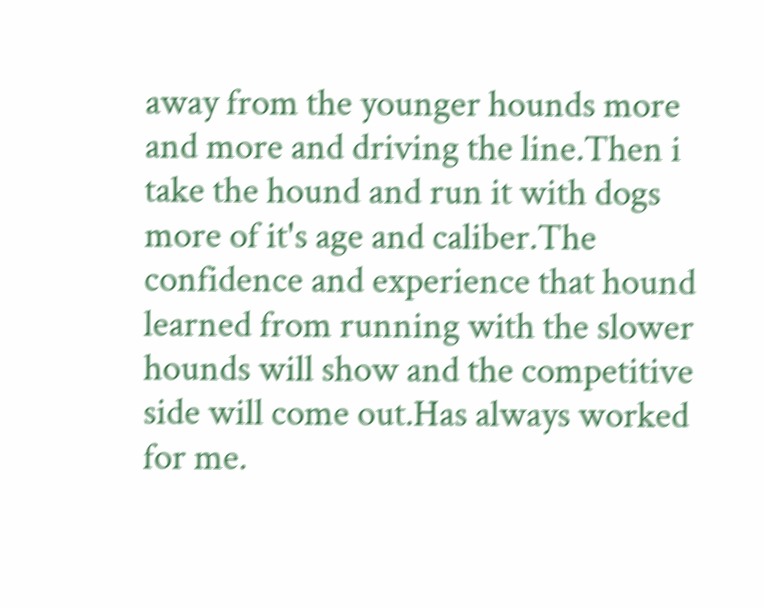away from the younger hounds more and more and driving the line.Then i take the hound and run it with dogs more of it's age and caliber.The confidence and experience that hound learned from running with the slower hounds will show and the competitive side will come out.Has always worked for me.